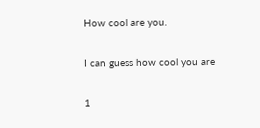How cool are you.

I can guess how cool you are

1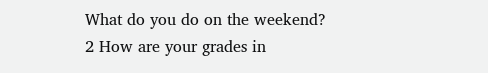What do you do on the weekend?
2 How are your grades in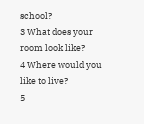school?
3 What does your room look like?
4 Where would you like to live?
5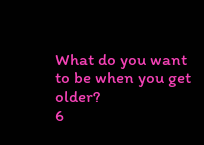What do you want to be when you get older?
6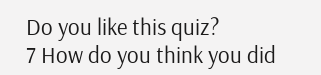Do you like this quiz?
7 How do you think you did